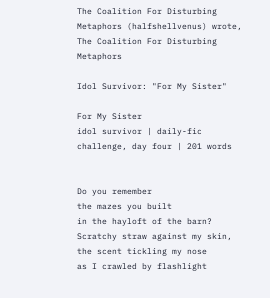The Coalition For Disturbing Metaphors (halfshellvenus) wrote,
The Coalition For Disturbing Metaphors

Idol Survivor: "For My Sister"

For My Sister
idol survivor | daily-fic challenge, day four | 201 words


Do you remember
the mazes you built
in the hayloft of the barn?
Scratchy straw against my skin,
the scent tickling my nose
as I crawled by flashlight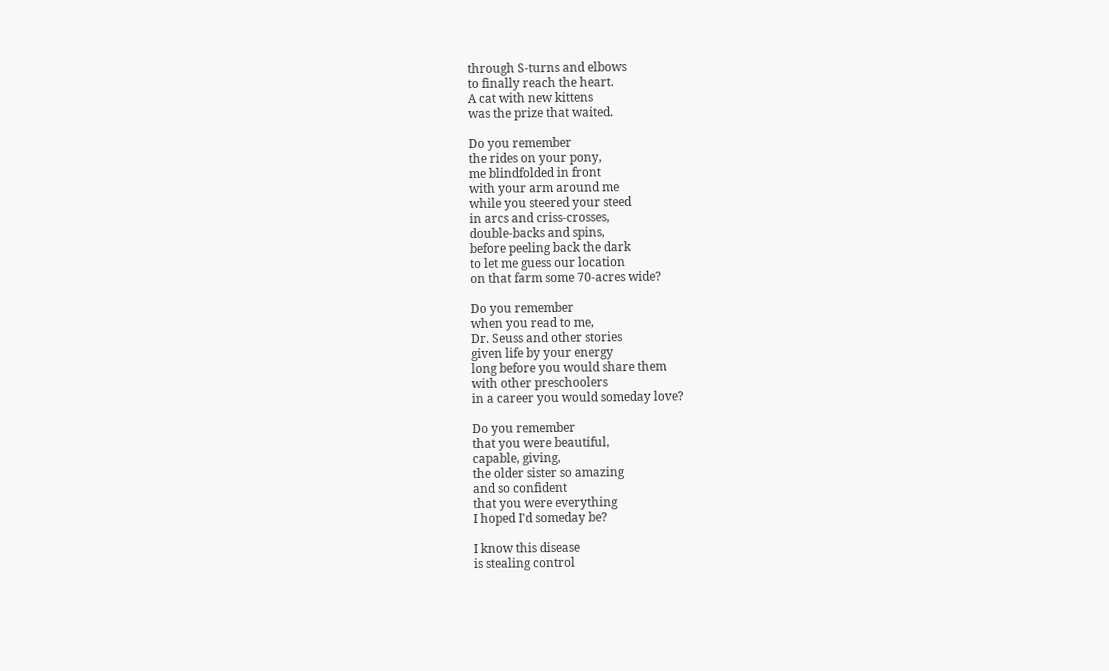through S-turns and elbows
to finally reach the heart.
A cat with new kittens
was the prize that waited.

Do you remember
the rides on your pony,
me blindfolded in front
with your arm around me
while you steered your steed
in arcs and criss-crosses,
double-backs and spins,
before peeling back the dark
to let me guess our location
on that farm some 70-acres wide?

Do you remember
when you read to me,
Dr. Seuss and other stories
given life by your energy
long before you would share them
with other preschoolers
in a career you would someday love?

Do you remember
that you were beautiful,
capable, giving,
the older sister so amazing
and so confident
that you were everything
I hoped I'd someday be?

I know this disease
is stealing control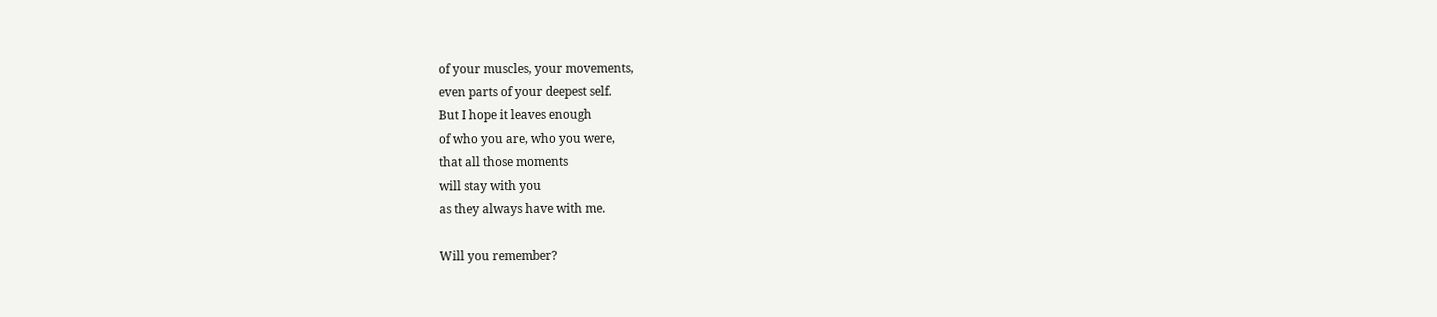of your muscles, your movements,
even parts of your deepest self.
But I hope it leaves enough
of who you are, who you were,
that all those moments
will stay with you
as they always have with me.

Will you remember?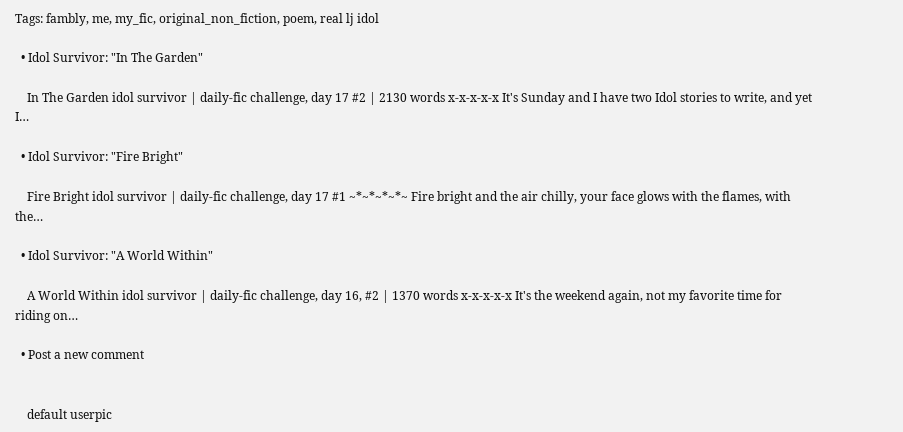Tags: fambly, me, my_fic, original_non_fiction, poem, real lj idol

  • Idol Survivor: "In The Garden"

    In The Garden idol survivor | daily-fic challenge, day 17 #2 | 2130 words x-x-x-x-x It's Sunday and I have two Idol stories to write, and yet I…

  • Idol Survivor: "Fire Bright"

    Fire Bright idol survivor | daily-fic challenge, day 17 #1 ~*~*~*~*~ Fire bright and the air chilly, your face glows with the flames, with the…

  • Idol Survivor: "A World Within"

    A World Within idol survivor | daily-fic challenge, day 16, #2 | 1370 words x-x-x-x-x It's the weekend again, not my favorite time for riding on…

  • Post a new comment


    default userpic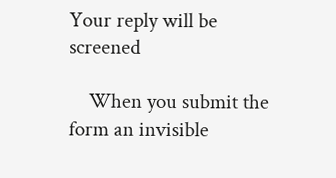Your reply will be screened

    When you submit the form an invisible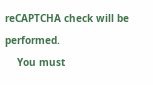reCAPTCHA check will be performed.
    You must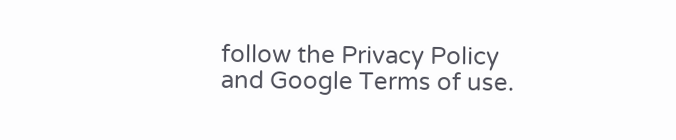follow the Privacy Policy and Google Terms of use.